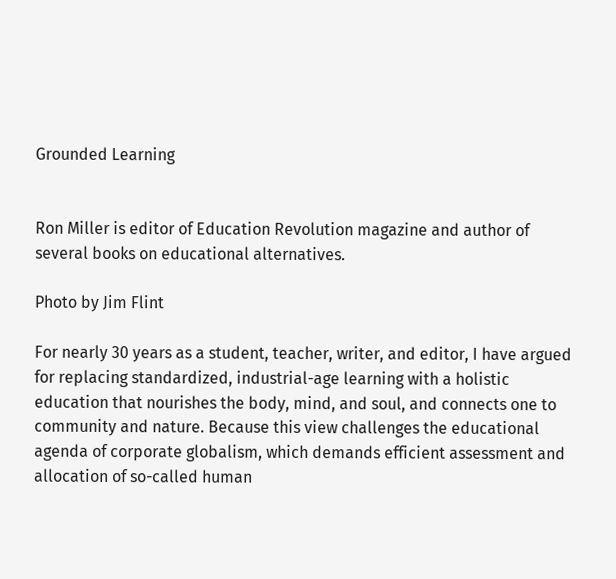Grounded Learning


Ron Miller is editor of Education Revolution magazine and author of several books on educational alternatives.

Photo by Jim Flint

For nearly 30 years as a student, teacher, writer, and editor, I have argued for replacing standardized, industrial-age learning with a holistic education that nourishes the body, mind, and soul, and connects one to community and nature. Because this view challenges the educational agenda of corporate globalism, which demands efficient assessment and allocation of so-called human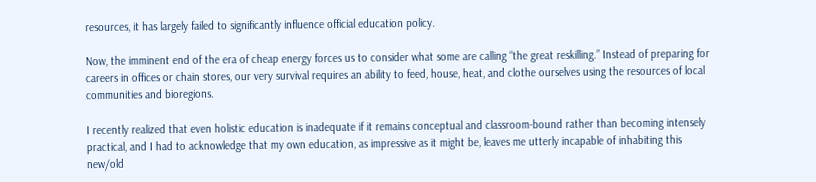resources, it has largely failed to significantly influence official education policy.

Now, the imminent end of the era of cheap energy forces us to consider what some are calling “the great reskilling.” Instead of preparing for careers in offices or chain stores, our very survival requires an ability to feed, house, heat, and clothe ourselves using the resources of local communities and bioregions.

I recently realized that even holistic education is inadequate if it remains conceptual and classroom-bound rather than becoming intensely practical, and I had to acknowledge that my own education, as impressive as it might be, leaves me utterly incapable of inhabiting this new/old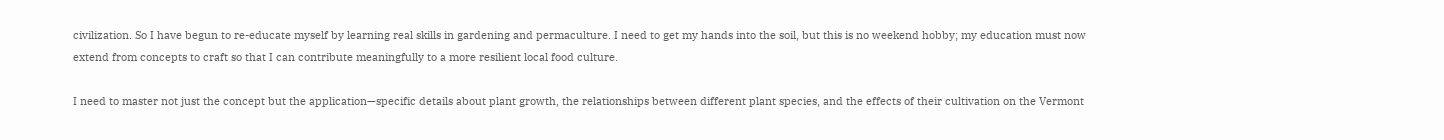civilization. So I have begun to re-educate myself by learning real skills in gardening and permaculture. I need to get my hands into the soil, but this is no weekend hobby; my education must now extend from concepts to craft so that I can contribute meaningfully to a more resilient local food culture.

I need to master not just the concept but the application—specific details about plant growth, the relationships between different plant species, and the effects of their cultivation on the Vermont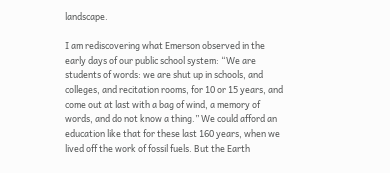landscape.

I am rediscovering what Emerson observed in the early days of our public school system: “We are students of words: we are shut up in schools, and colleges, and recitation rooms, for 10 or 15 years, and come out at last with a bag of wind, a memory of words, and do not know a thing.” We could afford an education like that for these last 160 years, when we lived off the work of fossil fuels. But the Earth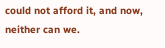could not afford it, and now, neither can we.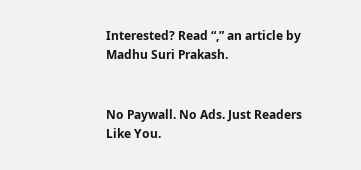Interested? Read “,” an article by Madhu Suri Prakash.


No Paywall. No Ads. Just Readers Like You.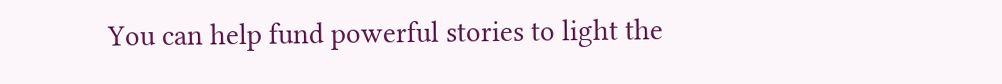You can help fund powerful stories to light the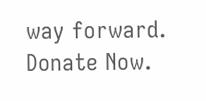way forward.
Donate Now.